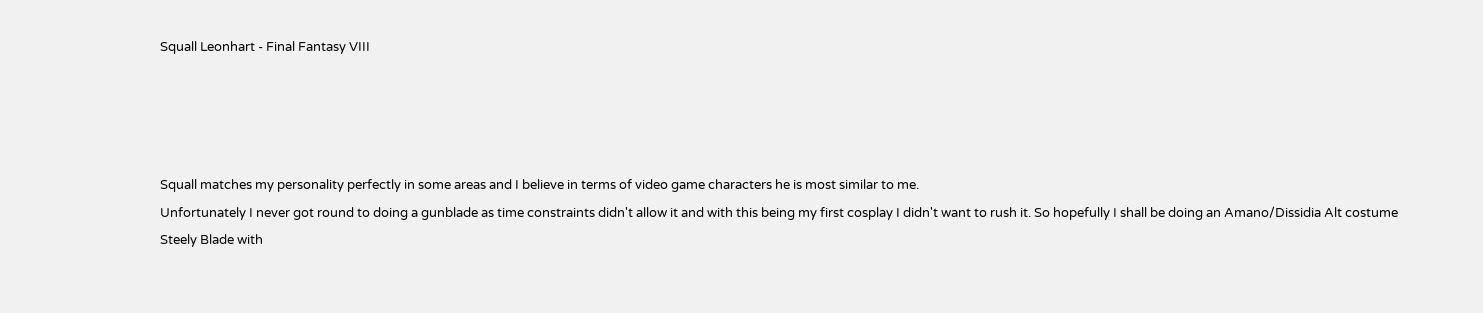Squall Leonhart - Final Fantasy VIII




Squall matches my personality perfectly in some areas and I believe in terms of video game characters he is most similar to me.
Unfortunately I never got round to doing a gunblade as time constraints didn't allow it and with this being my first cosplay I didn't want to rush it. So hopefully I shall be doing an Amano/Dissidia Alt costume Steely Blade with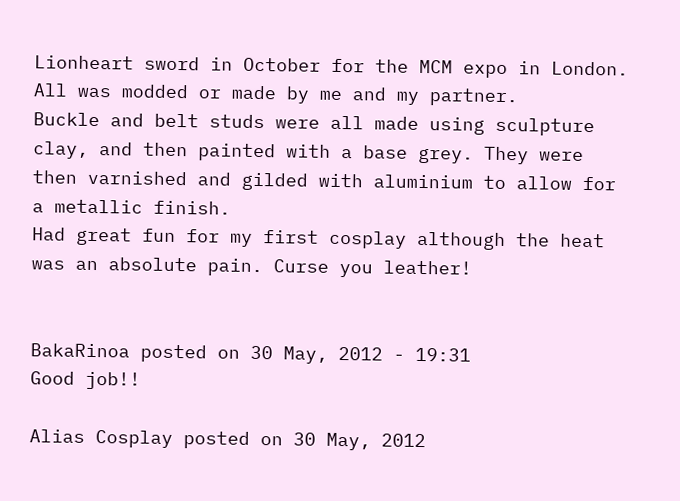Lionheart sword in October for the MCM expo in London.
All was modded or made by me and my partner.
Buckle and belt studs were all made using sculpture clay, and then painted with a base grey. They were then varnished and gilded with aluminium to allow for a metallic finish.
Had great fun for my first cosplay although the heat was an absolute pain. Curse you leather!


BakaRinoa posted on 30 May, 2012 - 19:31
Good job!!

Alias Cosplay posted on 30 May, 2012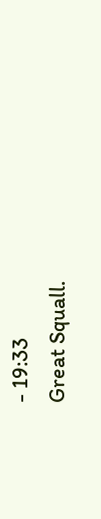- 19:33
Great Squall.